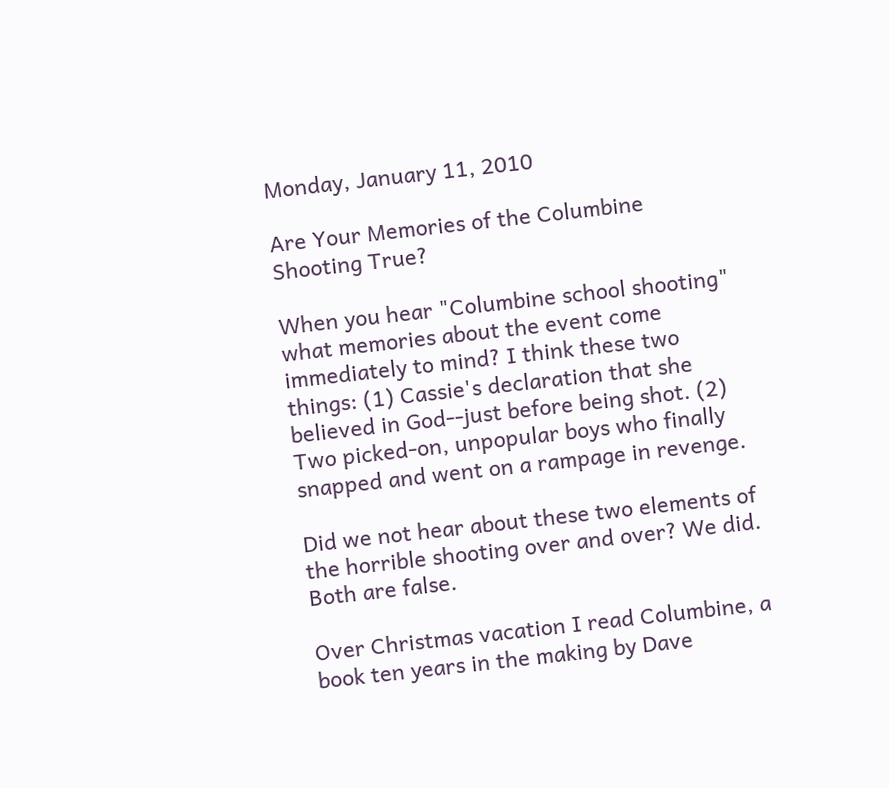Monday, January 11, 2010

Are Your Memories of the Columbine Shooting True?

When you hear "Columbine school shooting" what memories about the event come immediately to mind? I think these two things: (1) Cassie's declaration that she believed in God--just before being shot. (2) Two picked-on, unpopular boys who finally snapped and went on a rampage in revenge.

Did we not hear about these two elements of the horrible shooting over and over? We did. Both are false.

Over Christmas vacation I read Columbine, a book ten years in the making by Dave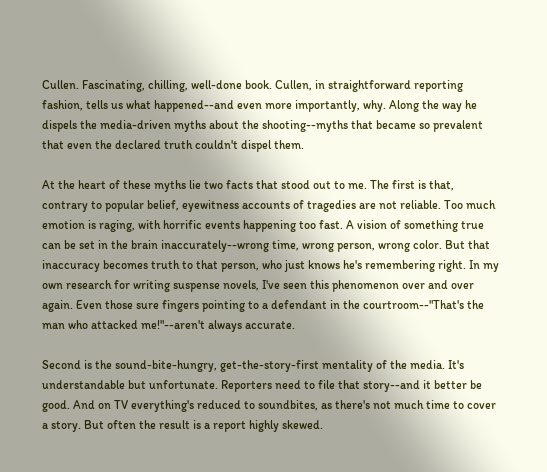Cullen. Fascinating, chilling, well-done book. Cullen, in straightforward reporting fashion, tells us what happened--and even more importantly, why. Along the way he dispels the media-driven myths about the shooting--myths that became so prevalent that even the declared truth couldn't dispel them.

At the heart of these myths lie two facts that stood out to me. The first is that, contrary to popular belief, eyewitness accounts of tragedies are not reliable. Too much emotion is raging, with horrific events happening too fast. A vision of something true can be set in the brain inaccurately--wrong time, wrong person, wrong color. But that inaccuracy becomes truth to that person, who just knows he's remembering right. In my own research for writing suspense novels, I've seen this phenomenon over and over again. Even those sure fingers pointing to a defendant in the courtroom--"That's the man who attacked me!"--aren't always accurate.

Second is the sound-bite-hungry, get-the-story-first mentality of the media. It's understandable but unfortunate. Reporters need to file that story--and it better be good. And on TV everything's reduced to soundbites, as there's not much time to cover a story. But often the result is a report highly skewed.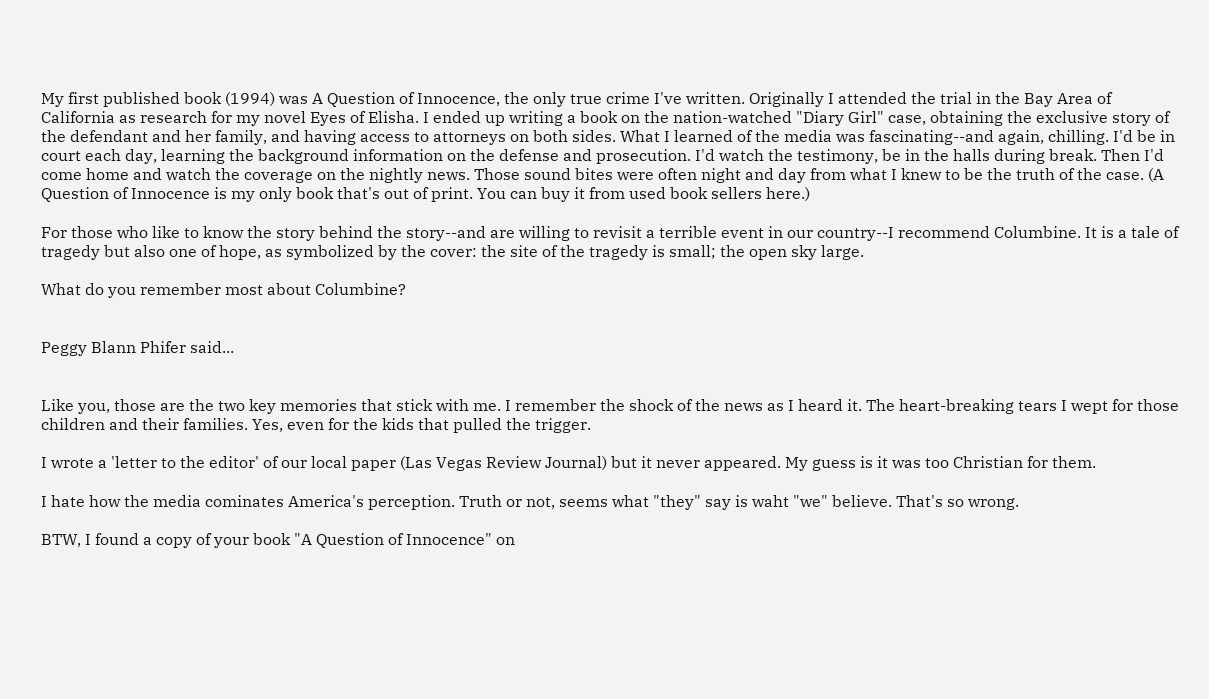My first published book (1994) was A Question of Innocence, the only true crime I've written. Originally I attended the trial in the Bay Area of California as research for my novel Eyes of Elisha. I ended up writing a book on the nation-watched "Diary Girl" case, obtaining the exclusive story of the defendant and her family, and having access to attorneys on both sides. What I learned of the media was fascinating--and again, chilling. I'd be in court each day, learning the background information on the defense and prosecution. I'd watch the testimony, be in the halls during break. Then I'd come home and watch the coverage on the nightly news. Those sound bites were often night and day from what I knew to be the truth of the case. (A Question of Innocence is my only book that's out of print. You can buy it from used book sellers here.)

For those who like to know the story behind the story--and are willing to revisit a terrible event in our country--I recommend Columbine. It is a tale of tragedy but also one of hope, as symbolized by the cover: the site of the tragedy is small; the open sky large.

What do you remember most about Columbine?


Peggy Blann Phifer said...


Like you, those are the two key memories that stick with me. I remember the shock of the news as I heard it. The heart-breaking tears I wept for those children and their families. Yes, even for the kids that pulled the trigger.

I wrote a 'letter to the editor' of our local paper (Las Vegas Review Journal) but it never appeared. My guess is it was too Christian for them.

I hate how the media cominates America's perception. Truth or not, seems what "they" say is waht "we" believe. That's so wrong.

BTW, I found a copy of your book "A Question of Innocence" on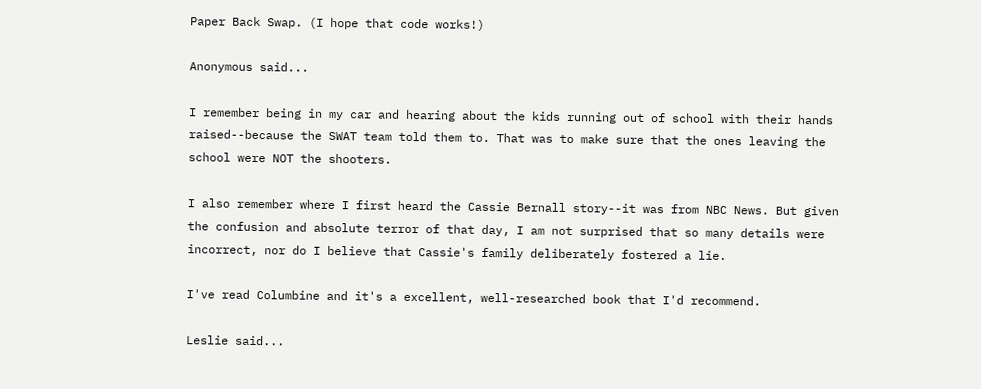Paper Back Swap. (I hope that code works!)

Anonymous said...

I remember being in my car and hearing about the kids running out of school with their hands raised--because the SWAT team told them to. That was to make sure that the ones leaving the school were NOT the shooters.

I also remember where I first heard the Cassie Bernall story--it was from NBC News. But given the confusion and absolute terror of that day, I am not surprised that so many details were incorrect, nor do I believe that Cassie's family deliberately fostered a lie.

I've read Columbine and it's a excellent, well-researched book that I'd recommend.

Leslie said...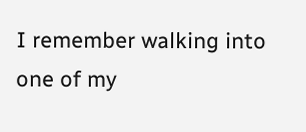I remember walking into one of my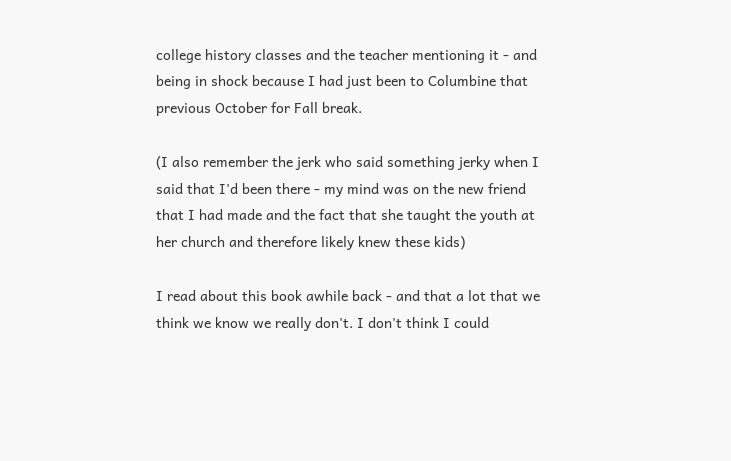college history classes and the teacher mentioning it - and being in shock because I had just been to Columbine that previous October for Fall break.

(I also remember the jerk who said something jerky when I said that I'd been there - my mind was on the new friend that I had made and the fact that she taught the youth at her church and therefore likely knew these kids)

I read about this book awhile back - and that a lot that we think we know we really don't. I don't think I could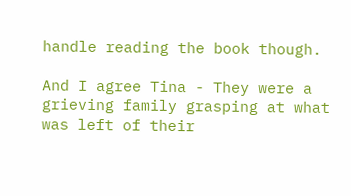handle reading the book though.

And I agree Tina - They were a grieving family grasping at what was left of their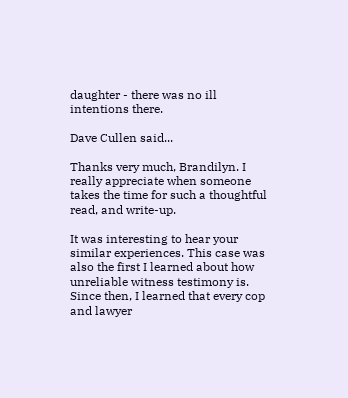daughter - there was no ill intentions there.

Dave Cullen said...

Thanks very much, Brandilyn. I really appreciate when someone takes the time for such a thoughtful read, and write-up.

It was interesting to hear your similar experiences. This case was also the first I learned about how unreliable witness testimony is. Since then, I learned that every cop and lawyer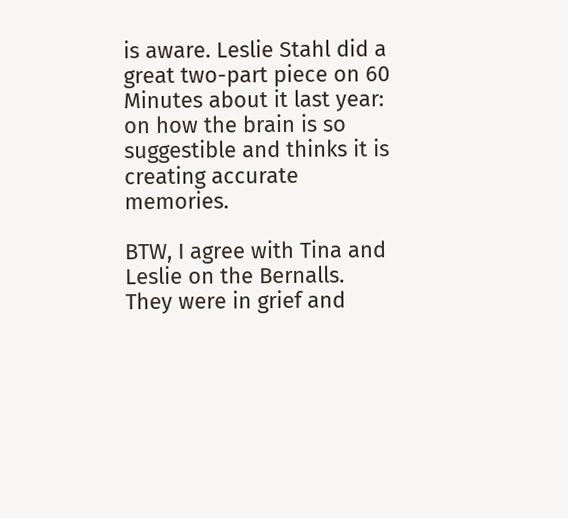is aware. Leslie Stahl did a great two-part piece on 60 Minutes about it last year: on how the brain is so suggestible and thinks it is creating accurate memories.

BTW, I agree with Tina and Leslie on the Bernalls. They were in grief and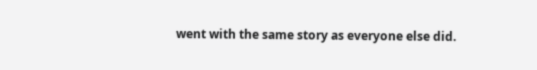went with the same story as everyone else did.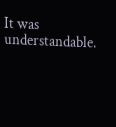It was understandable.